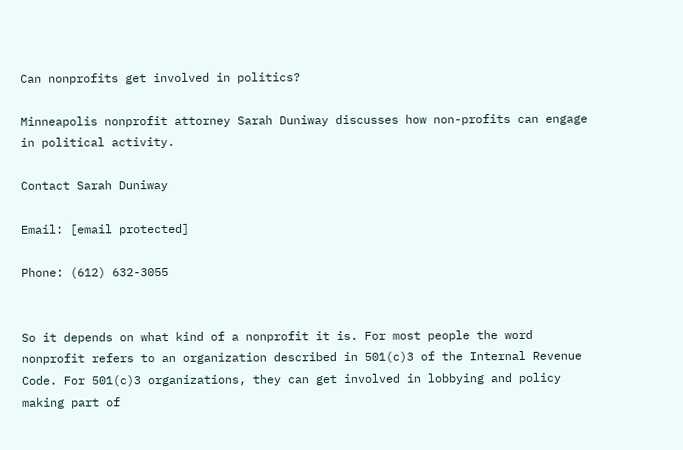Can nonprofits get involved in politics?

Minneapolis nonprofit attorney Sarah Duniway discusses how non-profits can engage in political activity.

Contact Sarah Duniway

Email: [email protected]

Phone: (612) 632-3055


So it depends on what kind of a nonprofit it is. For most people the word nonprofit refers to an organization described in 501(c)3 of the Internal Revenue Code. For 501(c)3 organizations, they can get involved in lobbying and policy making part of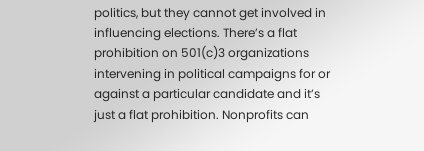politics, but they cannot get involved in influencing elections. There’s a flat prohibition on 501(c)3 organizations intervening in political campaigns for or against a particular candidate and it’s just a flat prohibition. Nonprofits can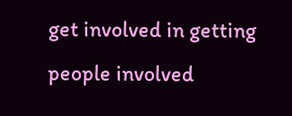get involved in getting people involved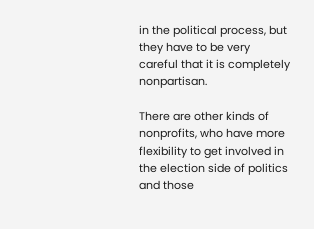in the political process, but they have to be very careful that it is completely nonpartisan.

There are other kinds of nonprofits, who have more flexibility to get involved in the election side of politics and those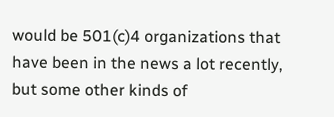would be 501(c)4 organizations that have been in the news a lot recently, but some other kinds of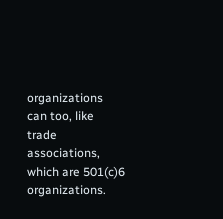organizations can too, like trade associations, which are 501(c)6 organizations.